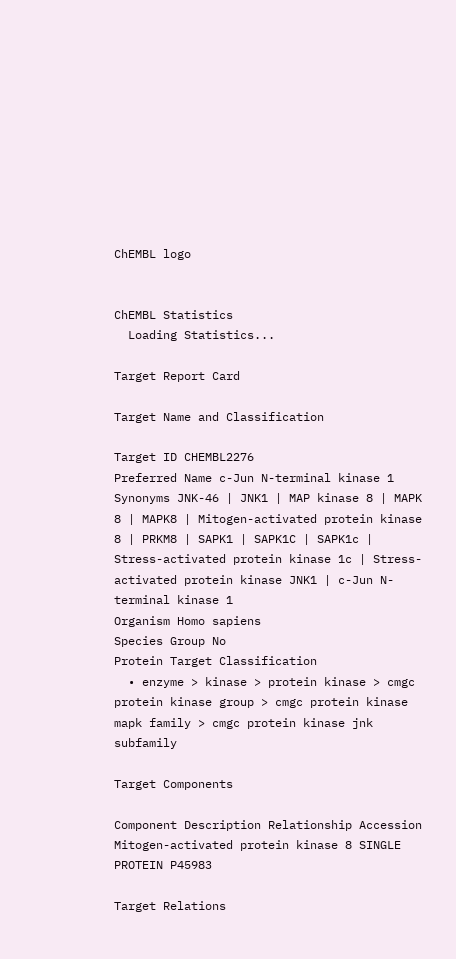ChEMBL logo


ChEMBL Statistics
  Loading Statistics...

Target Report Card

Target Name and Classification

Target ID CHEMBL2276
Preferred Name c-Jun N-terminal kinase 1
Synonyms JNK-46 | JNK1 | MAP kinase 8 | MAPK 8 | MAPK8 | Mitogen-activated protein kinase 8 | PRKM8 | SAPK1 | SAPK1C | SAPK1c | Stress-activated protein kinase 1c | Stress-activated protein kinase JNK1 | c-Jun N-terminal kinase 1
Organism Homo sapiens
Species Group No
Protein Target Classification
  • enzyme > kinase > protein kinase > cmgc protein kinase group > cmgc protein kinase mapk family > cmgc protein kinase jnk subfamily

Target Components

Component Description Relationship Accession
Mitogen-activated protein kinase 8 SINGLE PROTEIN P45983

Target Relations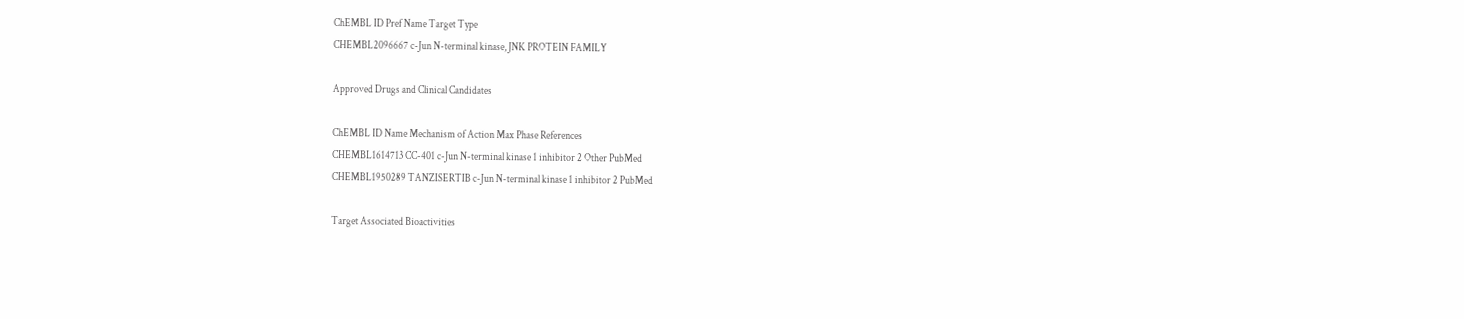ChEMBL ID Pref Name Target Type
CHEMBL2096667 c-Jun N-terminal kinase, JNK PROTEIN FAMILY

Approved Drugs and Clinical Candidates

ChEMBL ID Name Mechanism of Action Max Phase References
CHEMBL1614713 CC-401 c-Jun N-terminal kinase 1 inhibitor 2 Other PubMed
CHEMBL1950289 TANZISERTIB c-Jun N-terminal kinase 1 inhibitor 2 PubMed

Target Associated Bioactivities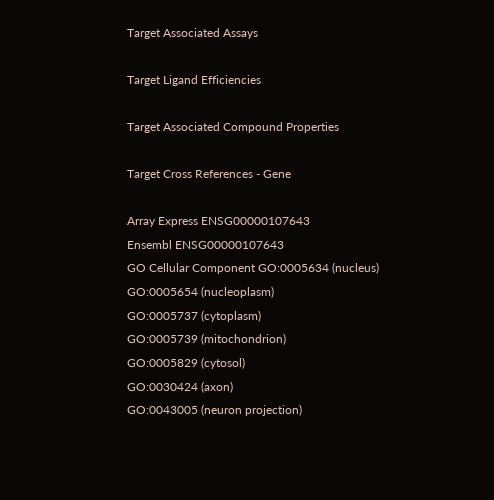Target Associated Assays

Target Ligand Efficiencies

Target Associated Compound Properties

Target Cross References - Gene

Array Express ENSG00000107643
Ensembl ENSG00000107643
GO Cellular Component GO:0005634 (nucleus)
GO:0005654 (nucleoplasm)
GO:0005737 (cytoplasm)
GO:0005739 (mitochondrion)
GO:0005829 (cytosol)
GO:0030424 (axon)
GO:0043005 (neuron projection)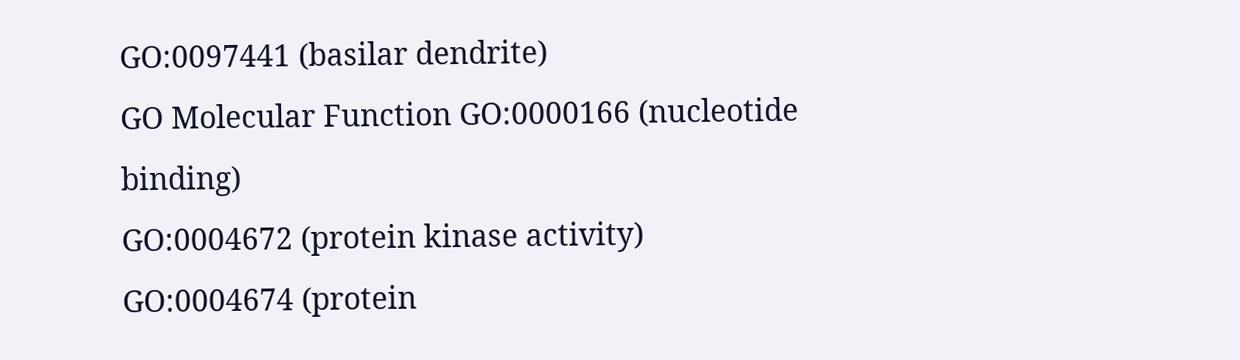GO:0097441 (basilar dendrite)
GO Molecular Function GO:0000166 (nucleotide binding)
GO:0004672 (protein kinase activity)
GO:0004674 (protein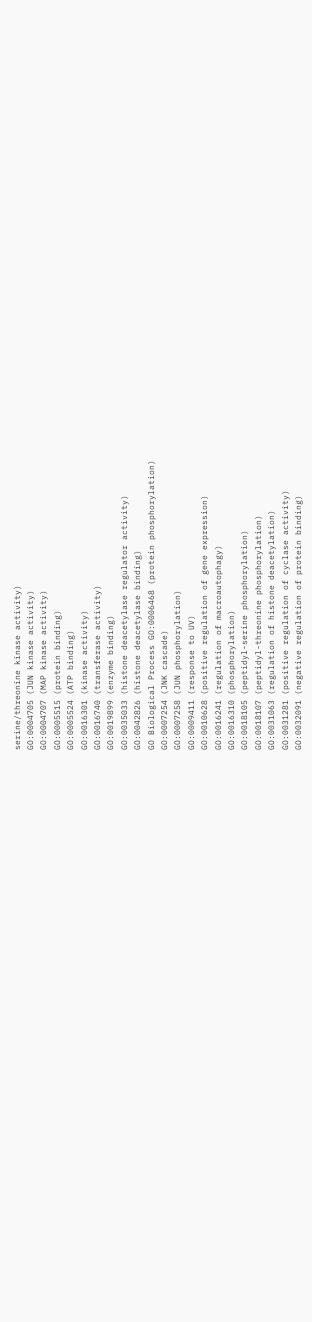serine/threonine kinase activity)
GO:0004705 (JUN kinase activity)
GO:0004707 (MAP kinase activity)
GO:0005515 (protein binding)
GO:0005524 (ATP binding)
GO:0016301 (kinase activity)
GO:0016740 (transferase activity)
GO:0019899 (enzyme binding)
GO:0035033 (histone deacetylase regulator activity)
GO:0042826 (histone deacetylase binding)
GO Biological Process GO:0006468 (protein phosphorylation)
GO:0007254 (JNK cascade)
GO:0007258 (JUN phosphorylation)
GO:0009411 (response to UV)
GO:0010628 (positive regulation of gene expression)
GO:0016241 (regulation of macroautophagy)
GO:0016310 (phosphorylation)
GO:0018105 (peptidyl-serine phosphorylation)
GO:0018107 (peptidyl-threonine phosphorylation)
GO:0031063 (regulation of histone deacetylation)
GO:0031281 (positive regulation of cyclase activity)
GO:0032091 (negative regulation of protein binding)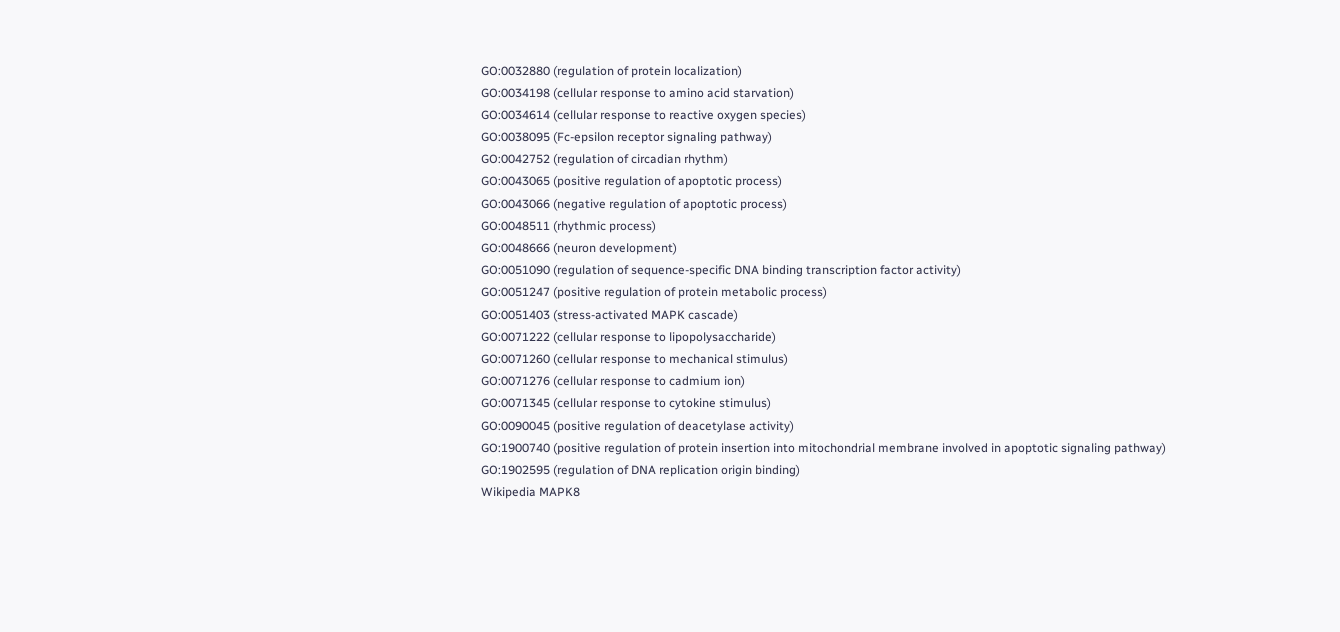GO:0032880 (regulation of protein localization)
GO:0034198 (cellular response to amino acid starvation)
GO:0034614 (cellular response to reactive oxygen species)
GO:0038095 (Fc-epsilon receptor signaling pathway)
GO:0042752 (regulation of circadian rhythm)
GO:0043065 (positive regulation of apoptotic process)
GO:0043066 (negative regulation of apoptotic process)
GO:0048511 (rhythmic process)
GO:0048666 (neuron development)
GO:0051090 (regulation of sequence-specific DNA binding transcription factor activity)
GO:0051247 (positive regulation of protein metabolic process)
GO:0051403 (stress-activated MAPK cascade)
GO:0071222 (cellular response to lipopolysaccharide)
GO:0071260 (cellular response to mechanical stimulus)
GO:0071276 (cellular response to cadmium ion)
GO:0071345 (cellular response to cytokine stimulus)
GO:0090045 (positive regulation of deacetylase activity)
GO:1900740 (positive regulation of protein insertion into mitochondrial membrane involved in apoptotic signaling pathway)
GO:1902595 (regulation of DNA replication origin binding)
Wikipedia MAPK8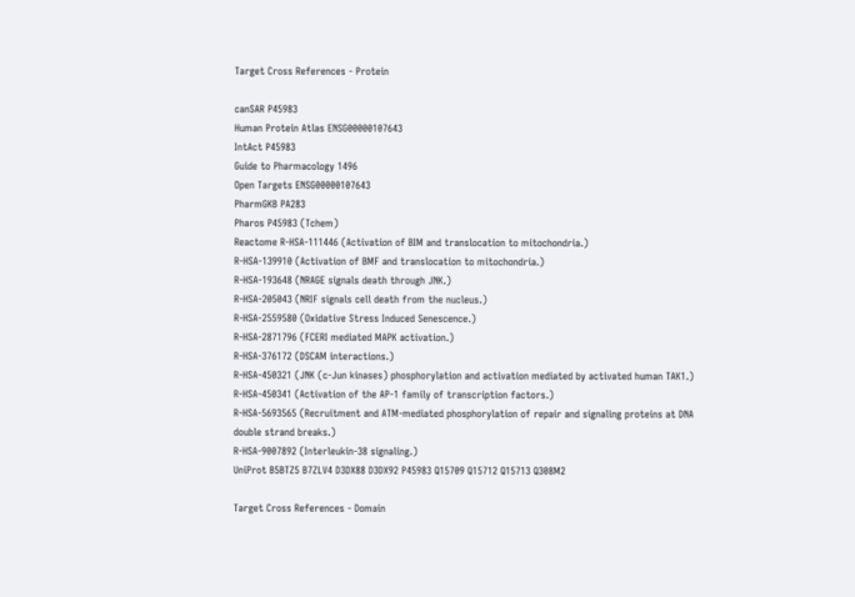Target Cross References - Protein

canSAR P45983
Human Protein Atlas ENSG00000107643
IntAct P45983
Guide to Pharmacology 1496
Open Targets ENSG00000107643
PharmGKB PA283
Pharos P45983 (Tchem)
Reactome R-HSA-111446 (Activation of BIM and translocation to mitochondria.)
R-HSA-139910 (Activation of BMF and translocation to mitochondria.)
R-HSA-193648 (NRAGE signals death through JNK.)
R-HSA-205043 (NRIF signals cell death from the nucleus.)
R-HSA-2559580 (Oxidative Stress Induced Senescence.)
R-HSA-2871796 (FCERI mediated MAPK activation.)
R-HSA-376172 (DSCAM interactions.)
R-HSA-450321 (JNK (c-Jun kinases) phosphorylation and activation mediated by activated human TAK1.)
R-HSA-450341 (Activation of the AP-1 family of transcription factors.)
R-HSA-5693565 (Recruitment and ATM-mediated phosphorylation of repair and signaling proteins at DNA double strand breaks.)
R-HSA-9007892 (Interleukin-38 signaling.)
UniProt B5BTZ5 B7ZLV4 D3DX88 D3DX92 P45983 Q15709 Q15712 Q15713 Q308M2

Target Cross References - Domain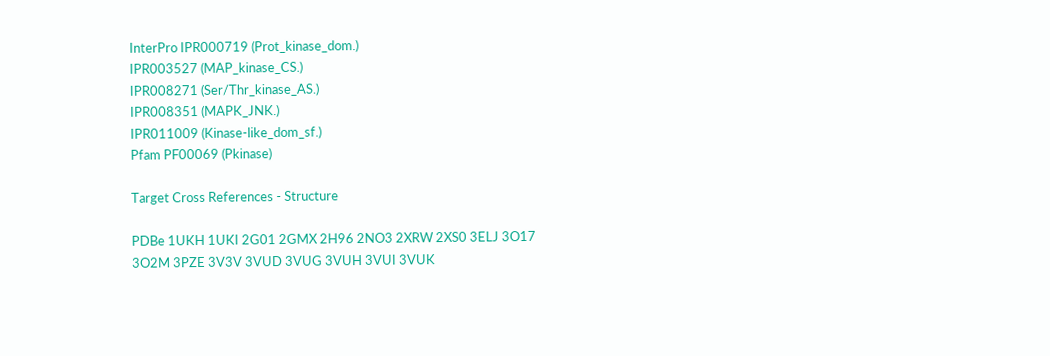InterPro IPR000719 (Prot_kinase_dom.)
IPR003527 (MAP_kinase_CS.)
IPR008271 (Ser/Thr_kinase_AS.)
IPR008351 (MAPK_JNK.)
IPR011009 (Kinase-like_dom_sf.)
Pfam PF00069 (Pkinase)

Target Cross References - Structure

PDBe 1UKH 1UKI 2G01 2GMX 2H96 2NO3 2XRW 2XS0 3ELJ 3O17 3O2M 3PZE 3V3V 3VUD 3VUG 3VUH 3VUI 3VUK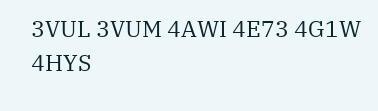3VUL 3VUM 4AWI 4E73 4G1W 4HYS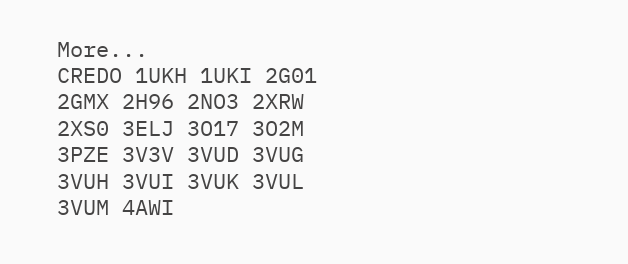More...
CREDO 1UKH 1UKI 2G01 2GMX 2H96 2NO3 2XRW 2XS0 3ELJ 3O17 3O2M 3PZE 3V3V 3VUD 3VUG 3VUH 3VUI 3VUK 3VUL 3VUM 4AWI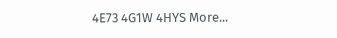4E73 4G1W 4HYS More...